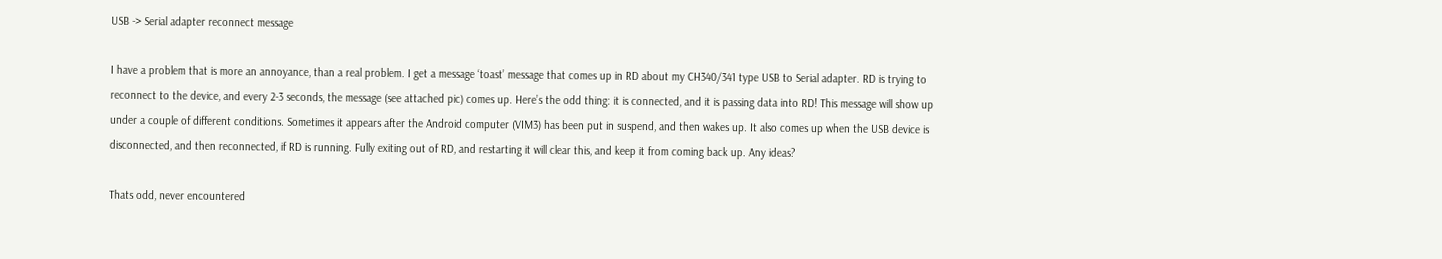USB -> Serial adapter reconnect message

I have a problem that is more an annoyance, than a real problem. I get a message ‘toast’ message that comes up in RD about my CH340/341 type USB to Serial adapter. RD is trying to reconnect to the device, and every 2-3 seconds, the message (see attached pic) comes up. Here’s the odd thing: it is connected, and it is passing data into RD! This message will show up under a couple of different conditions. Sometimes it appears after the Android computer (VIM3) has been put in suspend, and then wakes up. It also comes up when the USB device is disconnected, and then reconnected, if RD is running. Fully exiting out of RD, and restarting it will clear this, and keep it from coming back up. Any ideas?

Thats odd, never encountered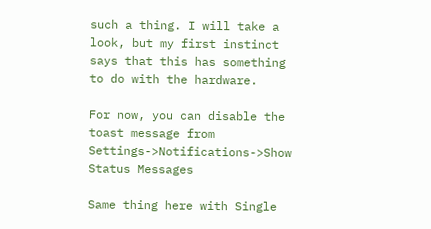such a thing. I will take a look, but my first instinct says that this has something to do with the hardware.

For now, you can disable the toast message from Settings->Notifications->Show Status Messages

Same thing here with Single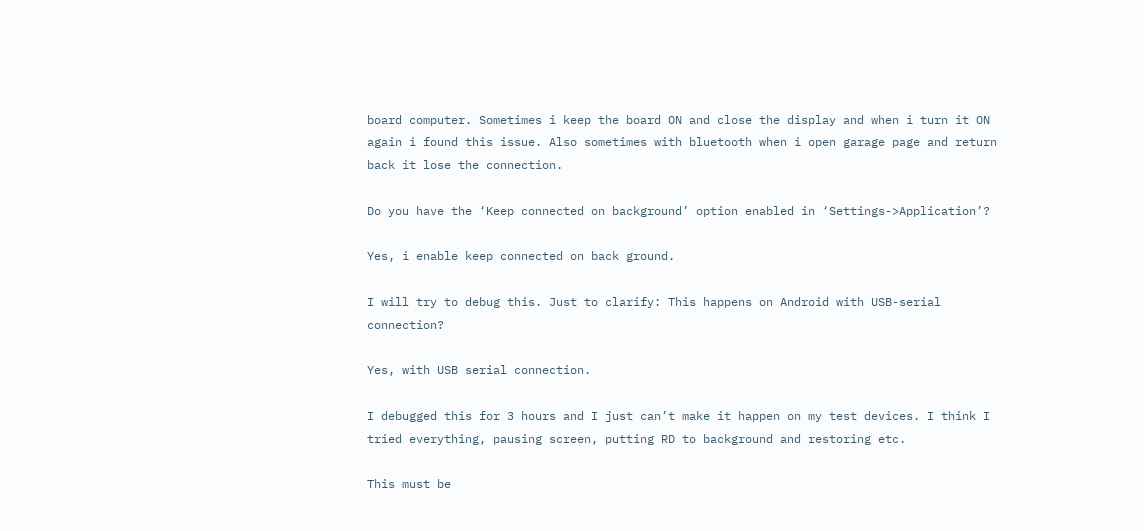board computer. Sometimes i keep the board ON and close the display and when i turn it ON again i found this issue. Also sometimes with bluetooth when i open garage page and return back it lose the connection.

Do you have the ‘Keep connected on background’ option enabled in ‘Settings->Application’?

Yes, i enable keep connected on back ground.

I will try to debug this. Just to clarify: This happens on Android with USB-serial connection?

Yes, with USB serial connection.

I debugged this for 3 hours and I just can’t make it happen on my test devices. I think I tried everything, pausing screen, putting RD to background and restoring etc.

This must be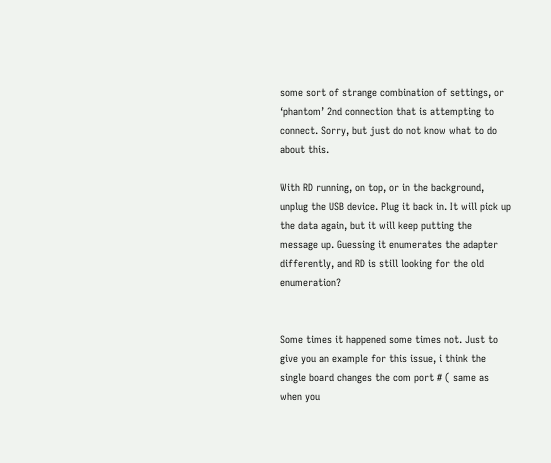some sort of strange combination of settings, or ‘phantom’ 2nd connection that is attempting to connect. Sorry, but just do not know what to do about this.

With RD running, on top, or in the background, unplug the USB device. Plug it back in. It will pick up the data again, but it will keep putting the message up. Guessing it enumerates the adapter differently, and RD is still looking for the old enumeration?


Some times it happened some times not. Just to give you an example for this issue, i think the single board changes the com port # ( same as when you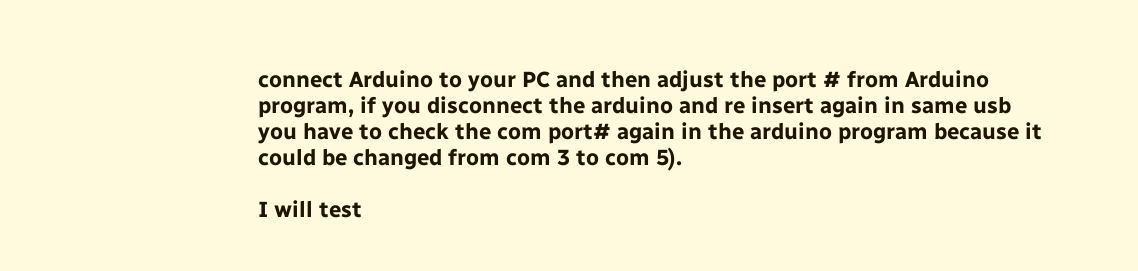connect Arduino to your PC and then adjust the port # from Arduino program, if you disconnect the arduino and re insert again in same usb you have to check the com port# again in the arduino program because it could be changed from com 3 to com 5).

I will test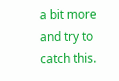a bit more and try to catch this.